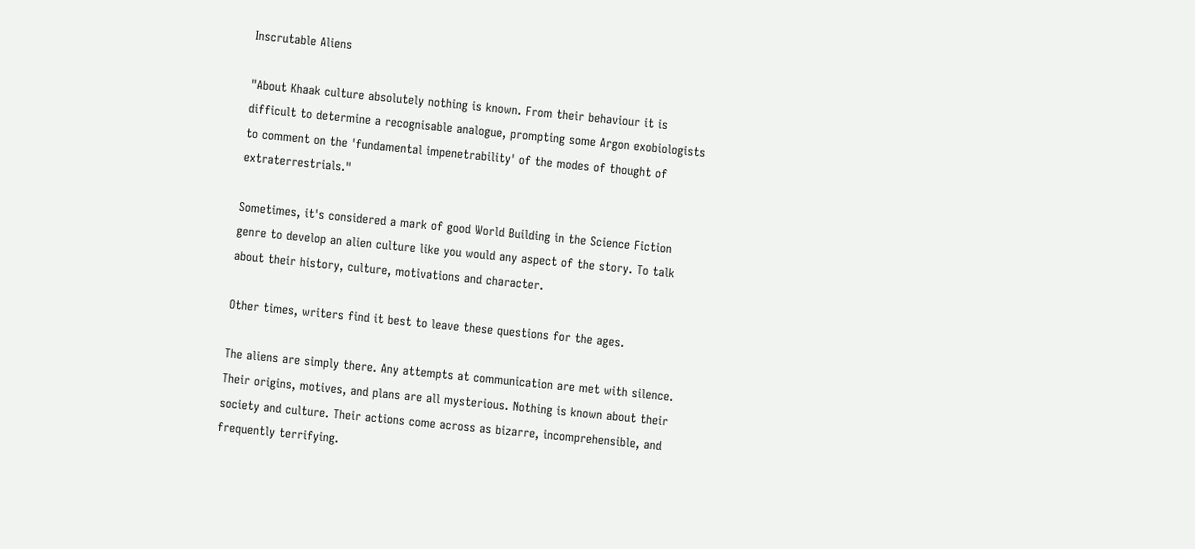Inscrutable Aliens

"About Khaak culture absolutely nothing is known. From their behaviour it is difficult to determine a recognisable analogue, prompting some Argon exobiologists to comment on the 'fundamental impenetrability' of the modes of thought of extraterrestrials."

Sometimes, it's considered a mark of good World Building in the Science Fiction genre to develop an alien culture like you would any aspect of the story. To talk about their history, culture, motivations and character.

Other times, writers find it best to leave these questions for the ages.

The aliens are simply there. Any attempts at communication are met with silence. Their origins, motives, and plans are all mysterious. Nothing is known about their society and culture. Their actions come across as bizarre, incomprehensible, and frequently terrifying.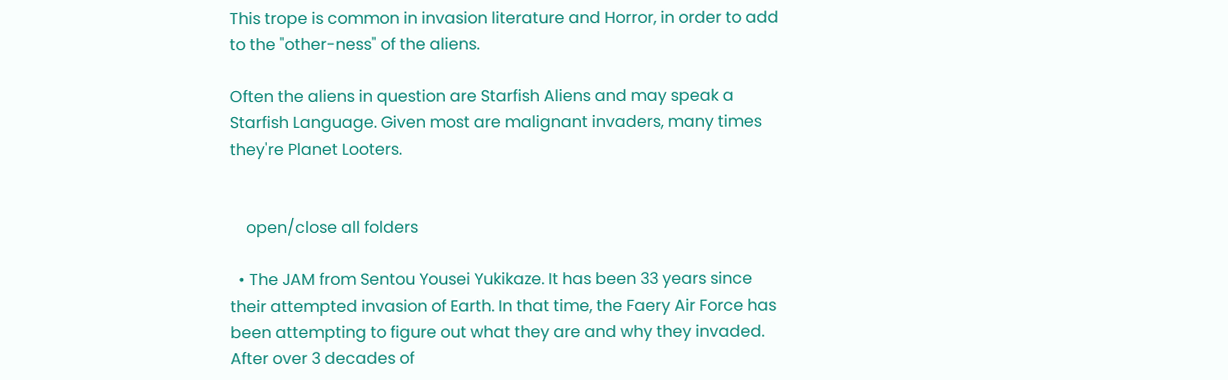This trope is common in invasion literature and Horror, in order to add to the "other-ness" of the aliens.

Often the aliens in question are Starfish Aliens and may speak a Starfish Language. Given most are malignant invaders, many times they're Planet Looters.


    open/close all folders

  • The JAM from Sentou Yousei Yukikaze. It has been 33 years since their attempted invasion of Earth. In that time, the Faery Air Force has been attempting to figure out what they are and why they invaded. After over 3 decades of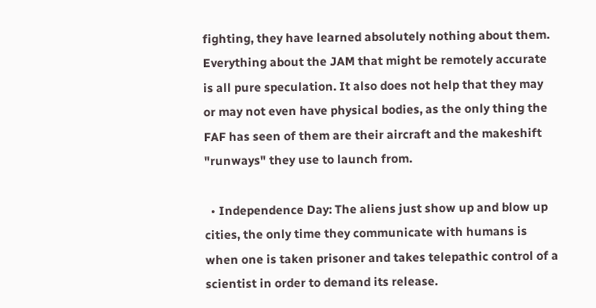fighting, they have learned absolutely nothing about them. Everything about the JAM that might be remotely accurate is all pure speculation. It also does not help that they may or may not even have physical bodies, as the only thing the FAF has seen of them are their aircraft and the makeshift "runways" they use to launch from.

  • Independence Day: The aliens just show up and blow up cities, the only time they communicate with humans is when one is taken prisoner and takes telepathic control of a scientist in order to demand its release.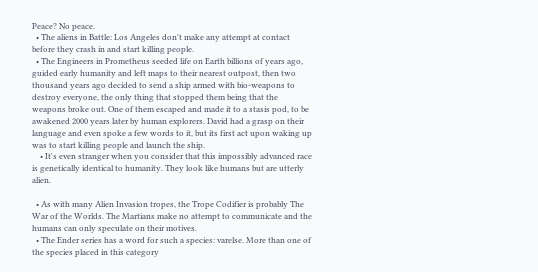Peace? No peace.
  • The aliens in Battle: Los Angeles don't make any attempt at contact before they crash in and start killing people.
  • The Engineers in Prometheus seeded life on Earth billions of years ago, guided early humanity and left maps to their nearest outpost, then two thousand years ago decided to send a ship armed with bio-weapons to destroy everyone, the only thing that stopped them being that the weapons broke out. One of them escaped and made it to a stasis pod, to be awakened 2000 years later by human explorers. David had a grasp on their language and even spoke a few words to it, but its first act upon waking up was to start killing people and launch the ship.
    • It's even stranger when you consider that this impossibly advanced race is genetically identical to humanity. They look like humans but are utterly alien.

  • As with many Alien Invasion tropes, the Trope Codifier is probably The War of the Worlds. The Martians make no attempt to communicate and the humans can only speculate on their motives.
  • The Ender series has a word for such a species: varelse. More than one of the species placed in this category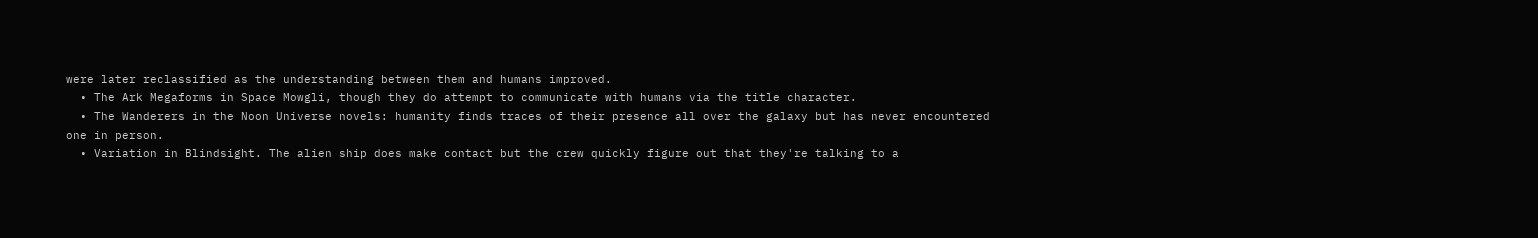were later reclassified as the understanding between them and humans improved.
  • The Ark Megaforms in Space Mowgli, though they do attempt to communicate with humans via the title character.
  • The Wanderers in the Noon Universe novels: humanity finds traces of their presence all over the galaxy but has never encountered one in person.
  • Variation in Blindsight. The alien ship does make contact but the crew quickly figure out that they're talking to a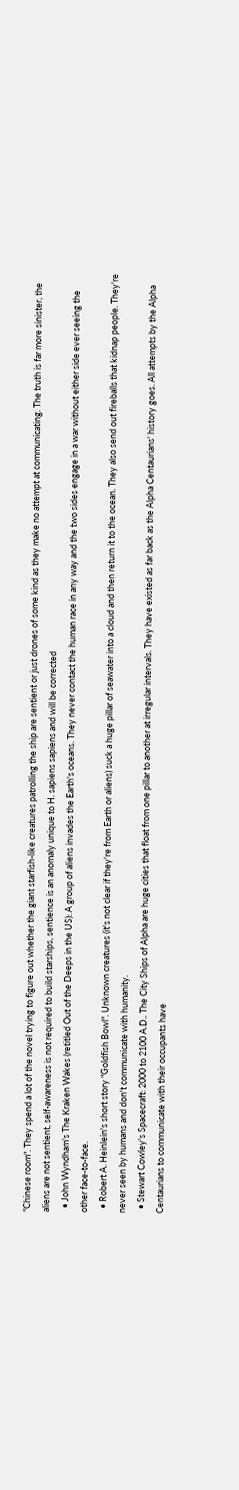"Chinese room". They spend a lot of the novel trying to figure out whether the giant starfish-like creatures patrolling the ship are sentient or just drones of some kind as they make no attempt at communicating. The truth is far more sinister, the aliens are not sentient, self-awareness is not required to build starships, sentience is an anomaly unique to H. sapiens sapiens and will be corrected
  • John Wyndham's The Kraken Wakes (retitled Out of the Deeps in the US): A group of aliens invades the Earth's oceans. They never contact the human race in any way and the two sides engage in a war without either side ever seeing the other face-to-face.
  • Robert A. Heinlein's short story "Goldfish Bowl". Unknown creatures (it's not clear if they're from Earth or aliens) suck a huge pillar of seawater into a cloud and then return it to the ocean. They also send out fireballs that kidnap people. They're never seen by humans and don't communicate with humanity.
  • Stewart Cowley's Spacecraft: 2000 to 2100 A.D.. The City Ships of Alpha are huge cities that float from one pillar to another at irregular intervals. They have existed as far back as the Alpha Centaurians' history goes. All attempts by the Alpha Centaurians to communicate with their occupants have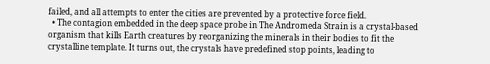failed, and all attempts to enter the cities are prevented by a protective force field.
  • The contagion embedded in the deep space probe in The Andromeda Strain is a crystal-based organism that kills Earth creatures by reorganizing the minerals in their bodies to fit the crystalline template. It turns out, the crystals have predefined stop points, leading to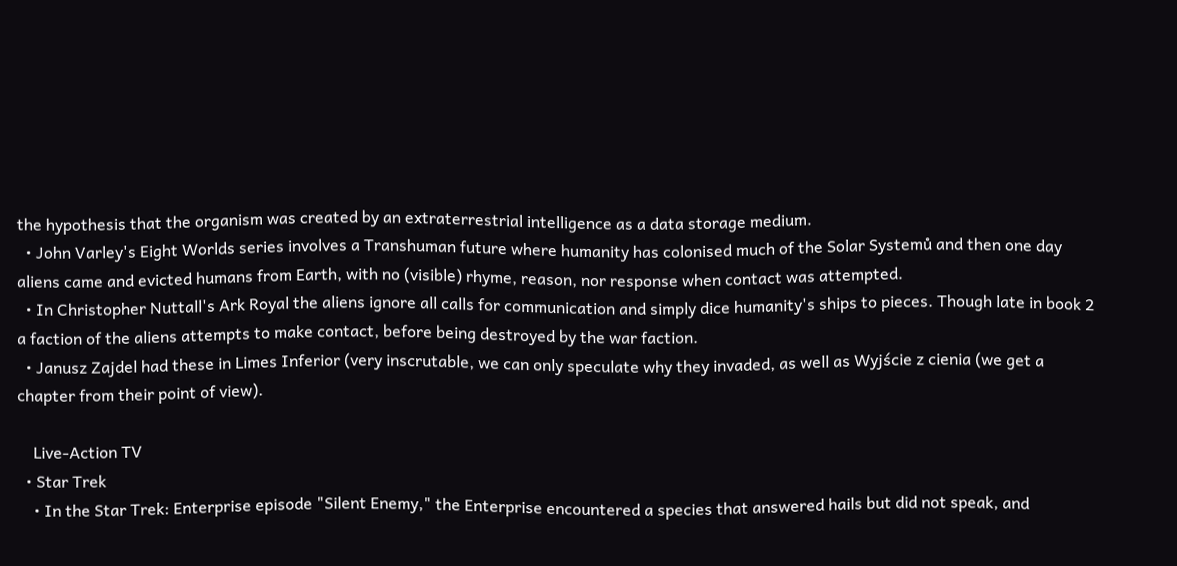the hypothesis that the organism was created by an extraterrestrial intelligence as a data storage medium.
  • John Varley's Eight Worlds series involves a Transhuman future where humanity has colonised much of the Solar Systemů and then one day aliens came and evicted humans from Earth, with no (visible) rhyme, reason, nor response when contact was attempted.
  • In Christopher Nuttall's Ark Royal the aliens ignore all calls for communication and simply dice humanity's ships to pieces. Though late in book 2 a faction of the aliens attempts to make contact, before being destroyed by the war faction.
  • Janusz Zajdel had these in Limes Inferior (very inscrutable, we can only speculate why they invaded, as well as Wyjście z cienia (we get a chapter from their point of view).

    Live-Action TV
  • Star Trek
    • In the Star Trek: Enterprise episode "Silent Enemy," the Enterprise encountered a species that answered hails but did not speak, and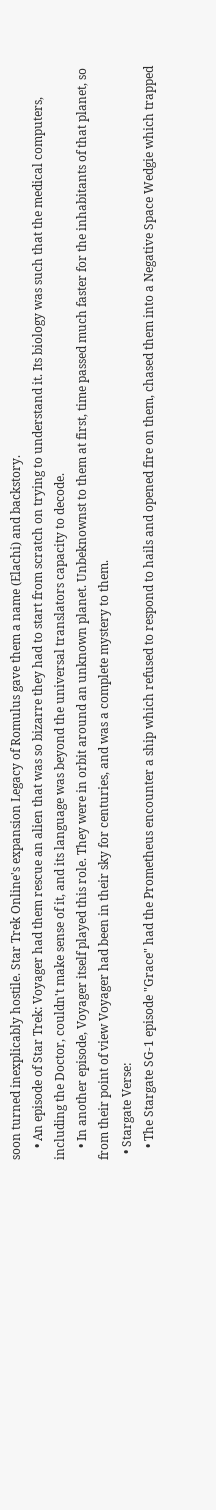soon turned inexplicably hostile. Star Trek Online's expansion Legacy of Romulus gave them a name (Elachi) and backstory.
    • An episode of Star Trek: Voyager had them rescue an alien that was so bizarre they had to start from scratch on trying to understand it. Its biology was such that the medical computers, including the Doctor, couldn't make sense of it, and its language was beyond the universal translators capacity to decode.
    • In another episode, Voyager itself played this role. They were in orbit around an unknown planet. Unbeknownst to them at first, time passed much faster for the inhabitants of that planet, so from their point of view Voyager had been in their sky for centuries, and was a complete mystery to them.
  • Stargate Verse:
    • The Stargate SG-1 episode "Grace" had the Prometheus encounter a ship which refused to respond to hails and opened fire on them, chased them into a Negative Space Wedgie which trapped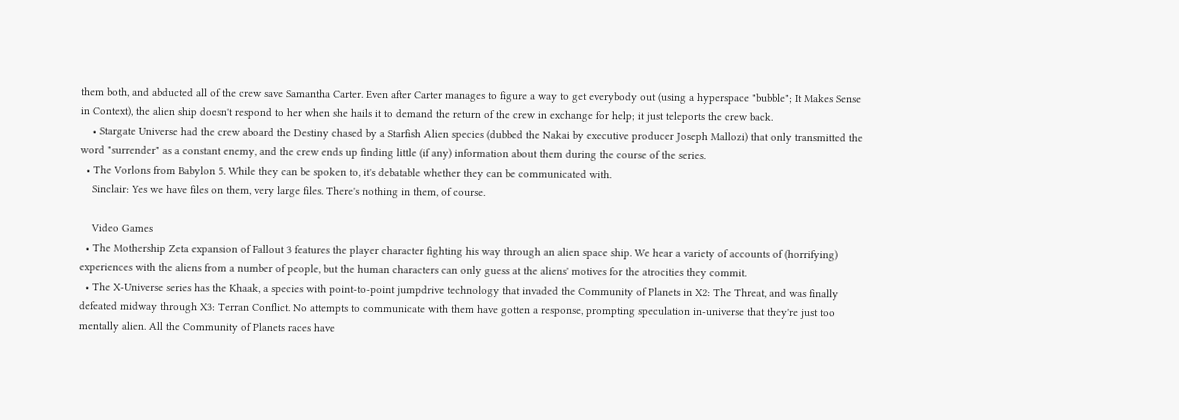them both, and abducted all of the crew save Samantha Carter. Even after Carter manages to figure a way to get everybody out (using a hyperspace "bubble"; It Makes Sense in Context), the alien ship doesn't respond to her when she hails it to demand the return of the crew in exchange for help; it just teleports the crew back.
    • Stargate Universe had the crew aboard the Destiny chased by a Starfish Alien species (dubbed the Nakai by executive producer Joseph Mallozi) that only transmitted the word "surrender" as a constant enemy, and the crew ends up finding little (if any) information about them during the course of the series.
  • The Vorlons from Babylon 5. While they can be spoken to, it's debatable whether they can be communicated with.
    Sinclair: Yes we have files on them, very large files. There's nothing in them, of course.

    Video Games
  • The Mothership Zeta expansion of Fallout 3 features the player character fighting his way through an alien space ship. We hear a variety of accounts of (horrifying) experiences with the aliens from a number of people, but the human characters can only guess at the aliens' motives for the atrocities they commit.
  • The X-Universe series has the Khaak, a species with point-to-point jumpdrive technology that invaded the Community of Planets in X2: The Threat, and was finally defeated midway through X3: Terran Conflict. No attempts to communicate with them have gotten a response, prompting speculation in-universe that they're just too mentally alien. All the Community of Planets races have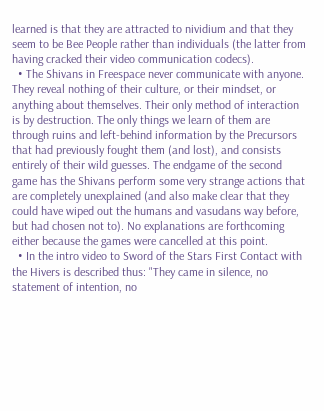learned is that they are attracted to nividium and that they seem to be Bee People rather than individuals (the latter from having cracked their video communication codecs).
  • The Shivans in Freespace never communicate with anyone. They reveal nothing of their culture, or their mindset, or anything about themselves. Their only method of interaction is by destruction. The only things we learn of them are through ruins and left-behind information by the Precursors that had previously fought them (and lost), and consists entirely of their wild guesses. The endgame of the second game has the Shivans perform some very strange actions that are completely unexplained (and also make clear that they could have wiped out the humans and vasudans way before, but had chosen not to). No explanations are forthcoming either because the games were cancelled at this point.
  • In the intro video to Sword of the Stars First Contact with the Hivers is described thus: "They came in silence, no statement of intention, no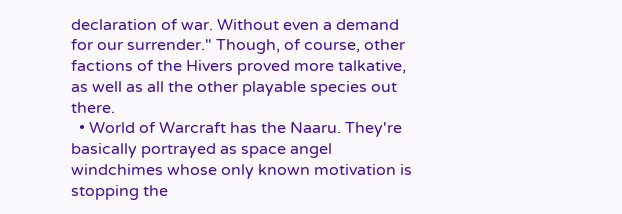declaration of war. Without even a demand for our surrender." Though, of course, other factions of the Hivers proved more talkative, as well as all the other playable species out there.
  • World of Warcraft has the Naaru. They're basically portrayed as space angel windchimes whose only known motivation is stopping the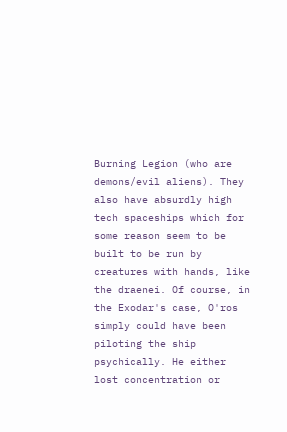Burning Legion (who are demons/evil aliens). They also have absurdly high tech spaceships which for some reason seem to be built to be run by creatures with hands, like the draenei. Of course, in the Exodar's case, O'ros simply could have been piloting the ship psychically. He either lost concentration or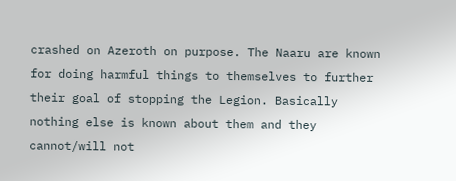crashed on Azeroth on purpose. The Naaru are known for doing harmful things to themselves to further their goal of stopping the Legion. Basically nothing else is known about them and they cannot/will not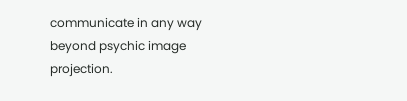communicate in any way beyond psychic image projection.